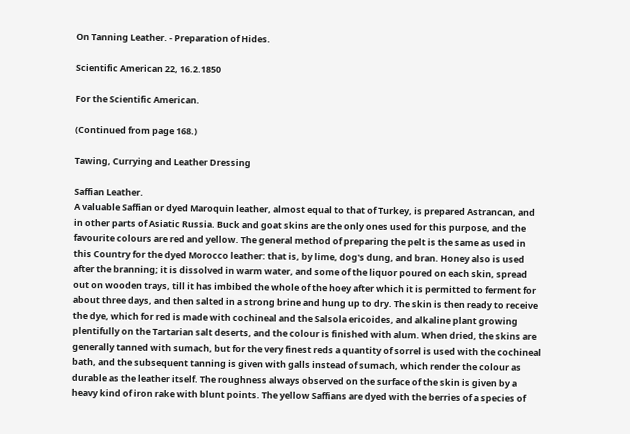On Tanning Leather. - Preparation of Hides.

Scientific American 22, 16.2.1850

For the Scientific American.

(Continued from page 168.)

Tawing, Currying and Leather Dressing

Saffian Leather.
A valuable Saffian or dyed Maroquin leather, almost equal to that of Turkey, is prepared Astrancan, and in other parts of Asiatic Russia. Buck and goat skins are the only ones used for this purpose, and the favourite colours are red and yellow. The general method of preparing the pelt is the same as used in this Country for the dyed Morocco leather: that is, by lime, dog's dung, and bran. Honey also is used after the branning; it is dissolved in warm water, and some of the liquor poured on each skin, spread out on wooden trays, till it has imbibed the whole of the hoey after which it is permitted to ferment for about three days, and then salted in a strong brine and hung up to dry. The skin is then ready to receive the dye, which for red is made with cochineal and the Salsola ericoides, and alkaline plant growing plentifully on the Tartarian salt deserts, and the colour is finished with alum. When dried, the skins are generally tanned with sumach, but for the very finest reds a quantity of sorrel is used with the cochineal bath, and the subsequent tanning is given with galls instead of sumach, which render the colour as durable as the leather itself. The roughness always observed on the surface of the skin is given by a heavy kind of iron rake with blunt points. The yellow Saffians are dyed with the berries of a species of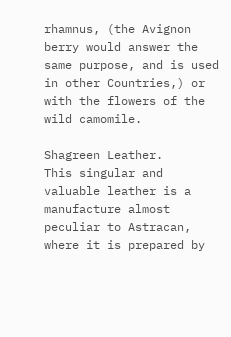rhamnus, (the Avignon berry would answer the same purpose, and is used in other Countries,) or with the flowers of the wild camomile.

Shagreen Leather.
This singular and valuable leather is a manufacture almost peculiar to Astracan, where it is prepared by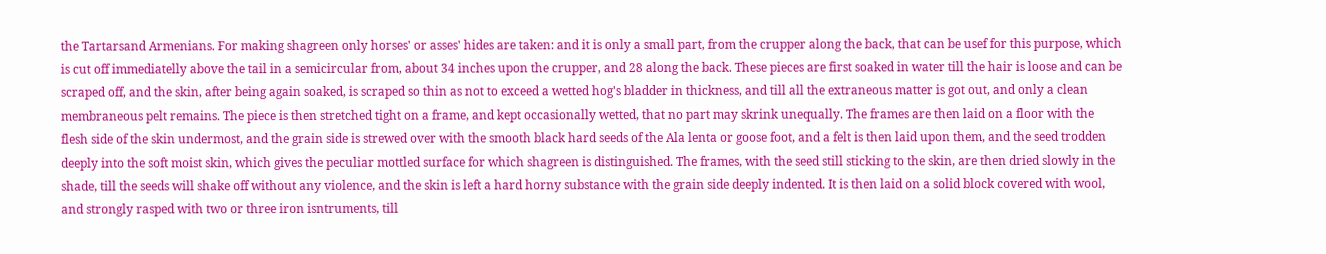the Tartarsand Armenians. For making shagreen only horses' or asses' hides are taken: and it is only a small part, from the crupper along the back, that can be usef for this purpose, which is cut off immediatelly above the tail in a semicircular from, about 34 inches upon the crupper, and 28 along the back. These pieces are first soaked in water till the hair is loose and can be scraped off, and the skin, after being again soaked, is scraped so thin as not to exceed a wetted hog's bladder in thickness, and till all the extraneous matter is got out, and only a clean membraneous pelt remains. The piece is then stretched tight on a frame, and kept occasionally wetted, that no part may skrink unequally. The frames are then laid on a floor with the flesh side of the skin undermost, and the grain side is strewed over with the smooth black hard seeds of the Ala lenta or goose foot, and a felt is then laid upon them, and the seed trodden deeply into the soft moist skin, which gives the peculiar mottled surface for which shagreen is distinguished. The frames, with the seed still sticking to the skin, are then dried slowly in the shade, till the seeds will shake off without any violence, and the skin is left a hard horny substance with the grain side deeply indented. It is then laid on a solid block covered with wool, and strongly rasped with two or three iron isntruments, till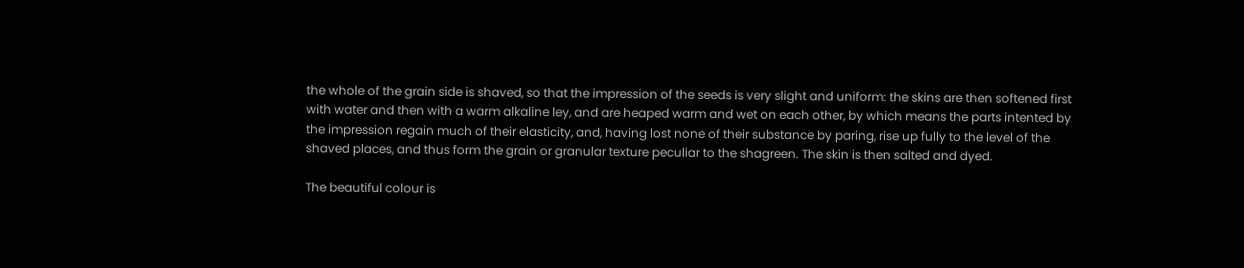the whole of the grain side is shaved, so that the impression of the seeds is very slight and uniform: the skins are then softened first with water and then with a warm alkaline ley, and are heaped warm and wet on each other, by which means the parts intented by the impression regain much of their elasticity, and, having lost none of their substance by paring, rise up fully to the level of the shaved places, and thus form the grain or granular texture peculiar to the shagreen. The skin is then salted and dyed.

The beautiful colour is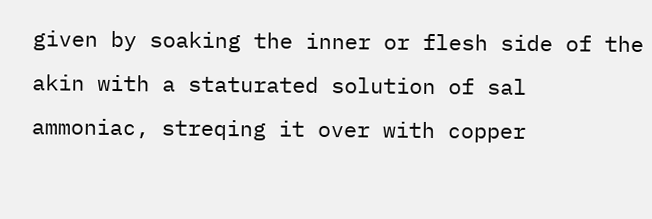given by soaking the inner or flesh side of the akin with a staturated solution of sal ammoniac, streqing it over with copper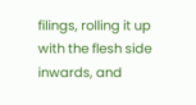filings, rolling it up with the flesh side inwards, and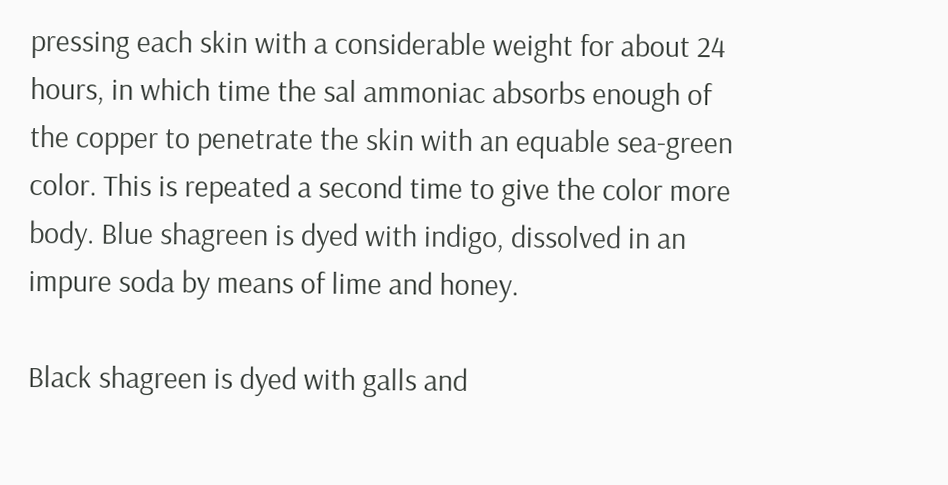pressing each skin with a considerable weight for about 24 hours, in which time the sal ammoniac absorbs enough of the copper to penetrate the skin with an equable sea-green color. This is repeated a second time to give the color more body. Blue shagreen is dyed with indigo, dissolved in an impure soda by means of lime and honey.

Black shagreen is dyed with galls and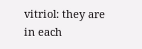vitriol: they are in each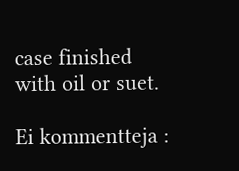case finished with oil or suet.

Ei kommentteja :